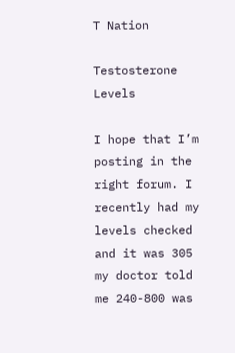T Nation

Testosterone Levels

I hope that I’m posting in the right forum. I recently had my levels checked and it was 305 my doctor told me 240-800 was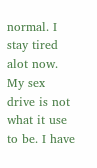normal. I stay tired alot now. My sex drive is not what it use to be. I have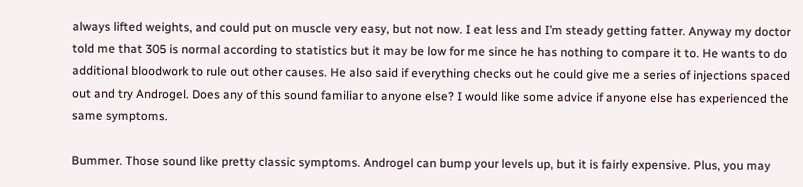always lifted weights, and could put on muscle very easy, but not now. I eat less and I’m steady getting fatter. Anyway my doctor told me that 305 is normal according to statistics but it may be low for me since he has nothing to compare it to. He wants to do additional bloodwork to rule out other causes. He also said if everything checks out he could give me a series of injections spaced out and try Androgel. Does any of this sound familiar to anyone else? I would like some advice if anyone else has experienced the same symptoms.

Bummer. Those sound like pretty classic symptoms. Androgel can bump your levels up, but it is fairly expensive. Plus, you may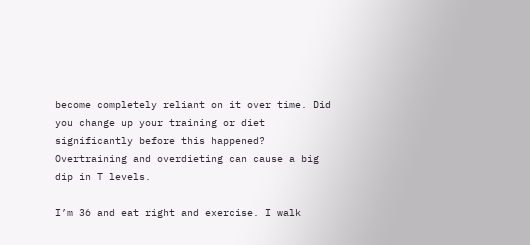become completely reliant on it over time. Did you change up your training or diet significantly before this happened? Overtraining and overdieting can cause a big dip in T levels.

I’m 36 and eat right and exercise. I walk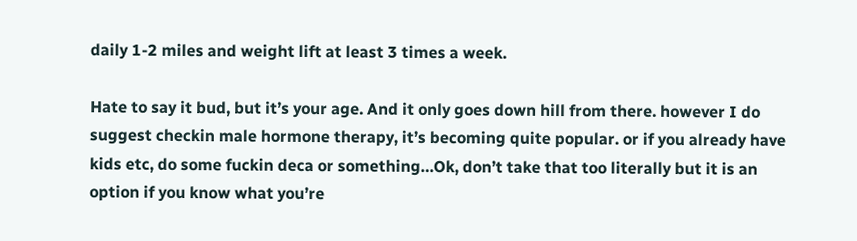daily 1-2 miles and weight lift at least 3 times a week.

Hate to say it bud, but it’s your age. And it only goes down hill from there. however I do suggest checkin male hormone therapy, it’s becoming quite popular. or if you already have kids etc, do some fuckin deca or something…Ok, don’t take that too literally but it is an option if you know what you’re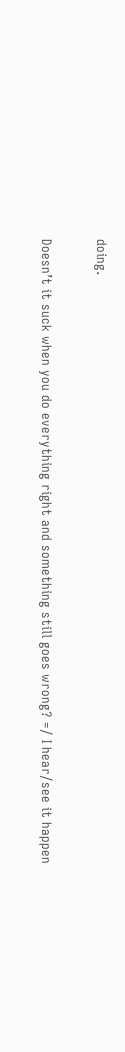doing.

Doesn’t it suck when you do everything right and something still goes wrong? =/ I hear/see it happen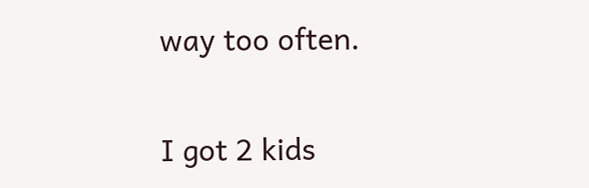way too often.

I got 2 kids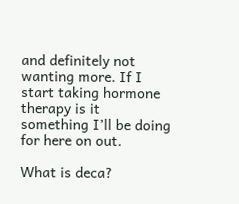and definitely not wanting more. If I start taking hormone therapy is it something I’ll be doing for here on out.

What is deca?